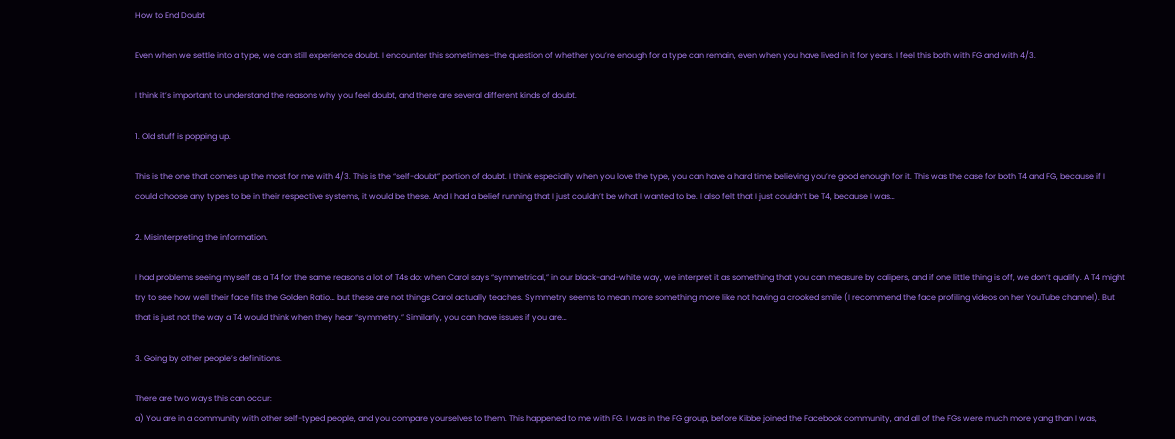How to End Doubt

Even when we settle into a type, we can still experience doubt. I encounter this sometimes–the question of whether you’re enough for a type can remain, even when you have lived in it for years. I feel this both with FG and with 4/3.

I think it’s important to understand the reasons why you feel doubt, and there are several different kinds of doubt.

1. Old stuff is popping up.

This is the one that comes up the most for me with 4/3. This is the “self-doubt” portion of doubt. I think especially when you love the type, you can have a hard time believing you’re good enough for it. This was the case for both T4 and FG, because if I could choose any types to be in their respective systems, it would be these. And I had a belief running that I just couldn’t be what I wanted to be. I also felt that I just couldn’t be T4, because I was…

2. Misinterpreting the information.

I had problems seeing myself as a T4 for the same reasons a lot of T4s do: when Carol says “symmetrical,” in our black-and-white way, we interpret it as something that you can measure by calipers, and if one little thing is off, we don’t qualify. A T4 might try to see how well their face fits the Golden Ratio… but these are not things Carol actually teaches. Symmetry seems to mean more something more like not having a crooked smile (I recommend the face profiling videos on her YouTube channel). But that is just not the way a T4 would think when they hear “symmetry.” Similarly, you can have issues if you are…

3. Going by other people’s definitions.

There are two ways this can occur:
a) You are in a community with other self-typed people, and you compare yourselves to them. This happened to me with FG. I was in the FG group, before Kibbe joined the Facebook community, and all of the FGs were much more yang than I was,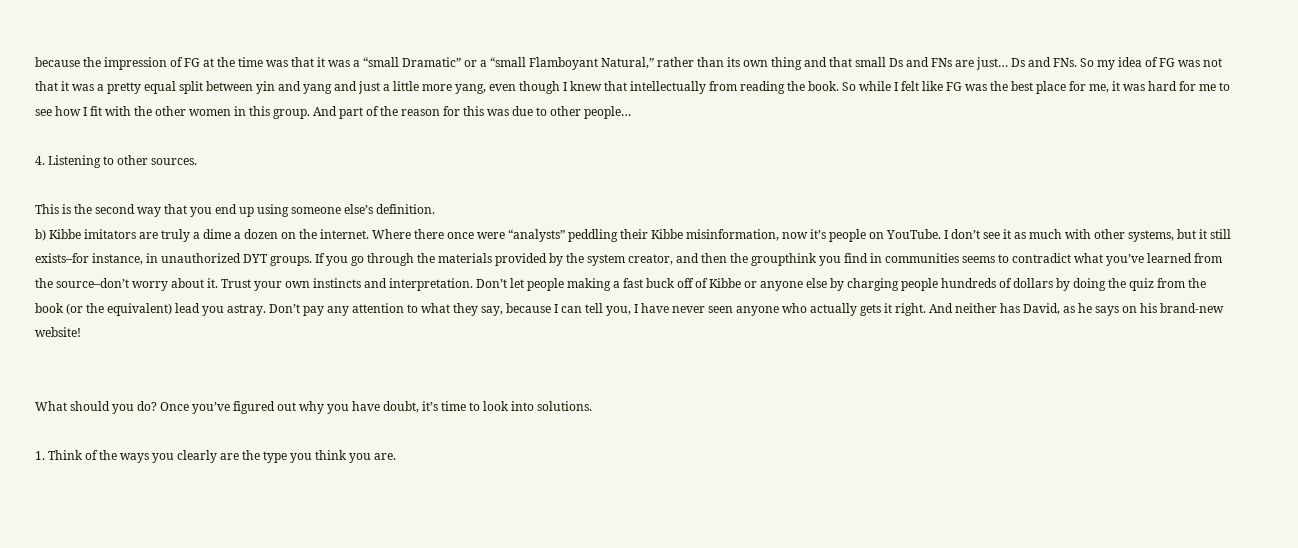because the impression of FG at the time was that it was a “small Dramatic” or a “small Flamboyant Natural,” rather than its own thing and that small Ds and FNs are just… Ds and FNs. So my idea of FG was not that it was a pretty equal split between yin and yang and just a little more yang, even though I knew that intellectually from reading the book. So while I felt like FG was the best place for me, it was hard for me to see how I fit with the other women in this group. And part of the reason for this was due to other people…

4. Listening to other sources.

This is the second way that you end up using someone else’s definition.
b) Kibbe imitators are truly a dime a dozen on the internet. Where there once were “analysts” peddling their Kibbe misinformation, now it’s people on YouTube. I don’t see it as much with other systems, but it still exists–for instance, in unauthorized DYT groups. If you go through the materials provided by the system creator, and then the groupthink you find in communities seems to contradict what you’ve learned from the source–don’t worry about it. Trust your own instincts and interpretation. Don’t let people making a fast buck off of Kibbe or anyone else by charging people hundreds of dollars by doing the quiz from the book (or the equivalent) lead you astray. Don’t pay any attention to what they say, because I can tell you, I have never seen anyone who actually gets it right. And neither has David, as he says on his brand-new website!


What should you do? Once you’ve figured out why you have doubt, it’s time to look into solutions.

1. Think of the ways you clearly are the type you think you are.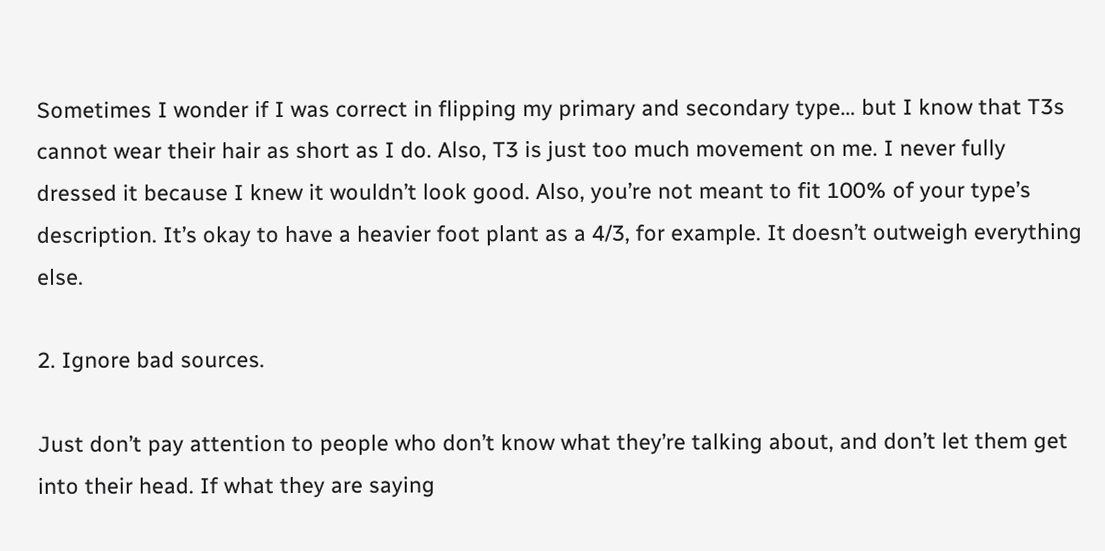Sometimes I wonder if I was correct in flipping my primary and secondary type… but I know that T3s cannot wear their hair as short as I do. Also, T3 is just too much movement on me. I never fully dressed it because I knew it wouldn’t look good. Also, you’re not meant to fit 100% of your type’s description. It’s okay to have a heavier foot plant as a 4/3, for example. It doesn’t outweigh everything else.

2. Ignore bad sources.

Just don’t pay attention to people who don’t know what they’re talking about, and don’t let them get into their head. If what they are saying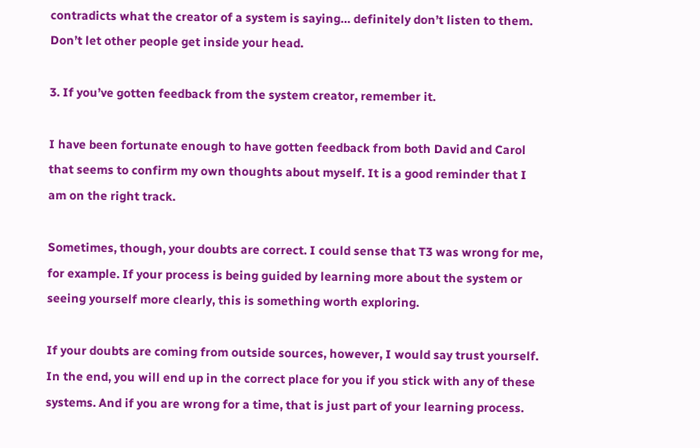contradicts what the creator of a system is saying… definitely don’t listen to them. Don’t let other people get inside your head.

3. If you’ve gotten feedback from the system creator, remember it.

I have been fortunate enough to have gotten feedback from both David and Carol that seems to confirm my own thoughts about myself. It is a good reminder that I am on the right track.

Sometimes, though, your doubts are correct. I could sense that T3 was wrong for me, for example. If your process is being guided by learning more about the system or seeing yourself more clearly, this is something worth exploring.

If your doubts are coming from outside sources, however, I would say trust yourself. In the end, you will end up in the correct place for you if you stick with any of these systems. And if you are wrong for a time, that is just part of your learning process.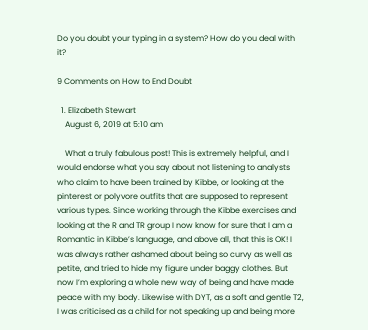Do you doubt your typing in a system? How do you deal with it?

9 Comments on How to End Doubt

  1. Elizabeth Stewart
    August 6, 2019 at 5:10 am

    What a truly fabulous post! This is extremely helpful, and I would endorse what you say about not listening to analysts who claim to have been trained by Kibbe, or looking at the pinterest or polyvore outfits that are supposed to represent various types. Since working through the Kibbe exercises and looking at the R and TR group I now know for sure that I am a Romantic in Kibbe’s language, and above all, that this is OK! I was always rather ashamed about being so curvy as well as petite, and tried to hide my figure under baggy clothes. But now I’m exploring a whole new way of being and have made peace with my body. Likewise with DYT, as a soft and gentle T2, I was criticised as a child for not speaking up and being more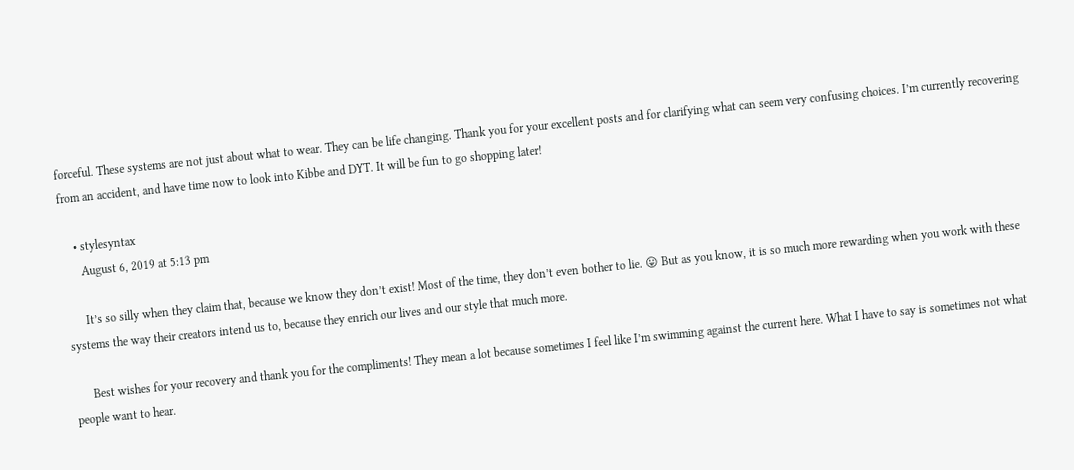forceful. These systems are not just about what to wear. They can be life changing. Thank you for your excellent posts and for clarifying what can seem very confusing choices. I’m currently recovering from an accident, and have time now to look into Kibbe and DYT. It will be fun to go shopping later!

    • stylesyntax
      August 6, 2019 at 5:13 pm

      It’s so silly when they claim that, because we know they don’t exist! Most of the time, they don’t even bother to lie. 😛 But as you know, it is so much more rewarding when you work with these systems the way their creators intend us to, because they enrich our lives and our style that much more.

      Best wishes for your recovery and thank you for the compliments! They mean a lot because sometimes I feel like I’m swimming against the current here. What I have to say is sometimes not what people want to hear.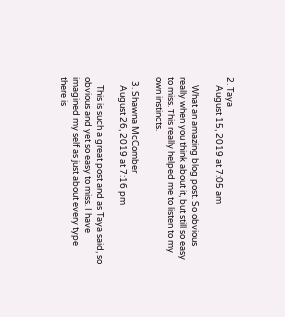2. Taya
    August 15, 2019 at 7:05 am

    What an amazing blog post. So obvious really when you think about it, but still so easy to miss. Τhis really helped me to listen to my own instincts.

  3. Shawna McComber
    August 26, 2019 at 7:16 pm

    This is such a great post and as Taya said, so obvious and yet so easy to miss. I have imagined my self as just about every type there is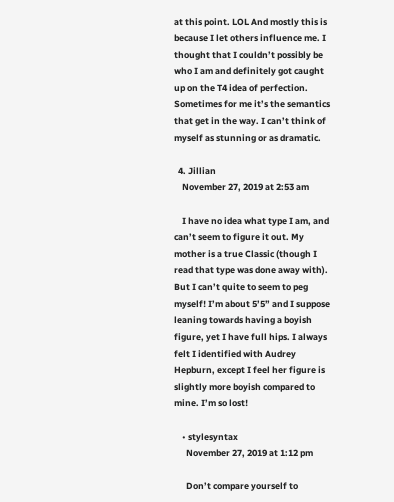at this point. LOL And mostly this is because I let others influence me. I thought that I couldn’t possibly be who I am and definitely got caught up on the T4 idea of perfection. Sometimes for me it’s the semantics that get in the way. I can’t think of myself as stunning or as dramatic.

  4. Jillian
    November 27, 2019 at 2:53 am

    I have no idea what type I am, and can’t seem to figure it out. My mother is a true Classic (though I read that type was done away with). But I can’t quite to seem to peg myself! I’m about 5’5” and I suppose leaning towards having a boyish figure, yet I have full hips. I always felt I identified with Audrey Hepburn, except I feel her figure is slightly more boyish compared to mine. I’m so lost!

    • stylesyntax
      November 27, 2019 at 1:12 pm

      Don’t compare yourself to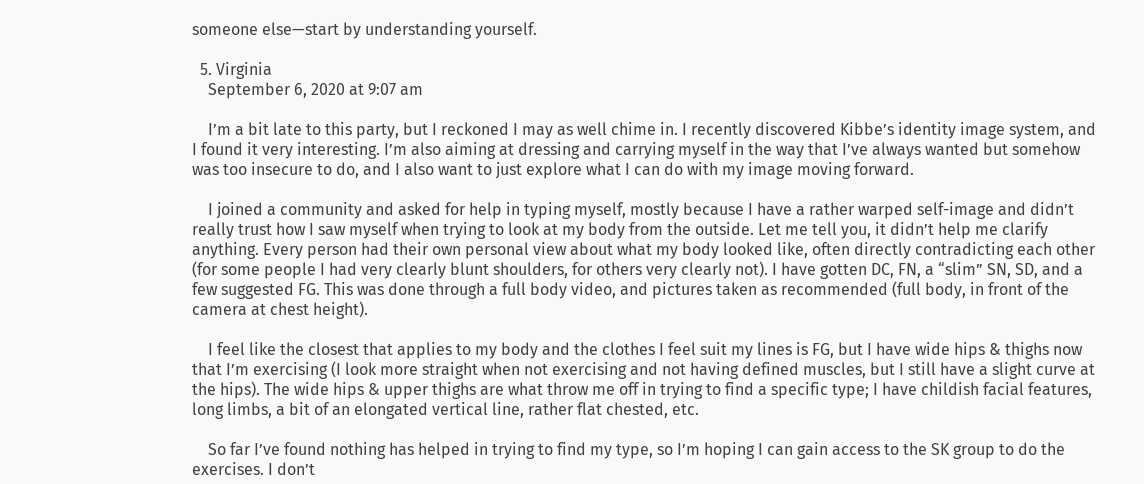someone else—start by understanding yourself.

  5. Virginia
    September 6, 2020 at 9:07 am

    I’m a bit late to this party, but I reckoned I may as well chime in. I recently discovered Kibbe’s identity image system, and I found it very interesting. I’m also aiming at dressing and carrying myself in the way that I’ve always wanted but somehow was too insecure to do, and I also want to just explore what I can do with my image moving forward.

    I joined a community and asked for help in typing myself, mostly because I have a rather warped self-image and didn’t really trust how I saw myself when trying to look at my body from the outside. Let me tell you, it didn’t help me clarify anything. Every person had their own personal view about what my body looked like, often directly contradicting each other (for some people I had very clearly blunt shoulders, for others very clearly not). I have gotten DC, FN, a “slim” SN, SD, and a few suggested FG. This was done through a full body video, and pictures taken as recommended (full body, in front of the camera at chest height).

    I feel like the closest that applies to my body and the clothes I feel suit my lines is FG, but I have wide hips & thighs now that I’m exercising (I look more straight when not exercising and not having defined muscles, but I still have a slight curve at the hips). The wide hips & upper thighs are what throw me off in trying to find a specific type; I have childish facial features, long limbs, a bit of an elongated vertical line, rather flat chested, etc.

    So far I’ve found nothing has helped in trying to find my type, so I’m hoping I can gain access to the SK group to do the exercises. I don’t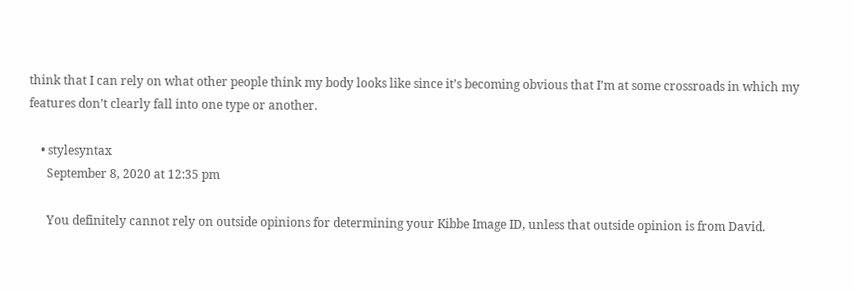think that I can rely on what other people think my body looks like since it’s becoming obvious that I’m at some crossroads in which my features don’t clearly fall into one type or another.

    • stylesyntax
      September 8, 2020 at 12:35 pm

      You definitely cannot rely on outside opinions for determining your Kibbe Image ID, unless that outside opinion is from David.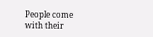People come with their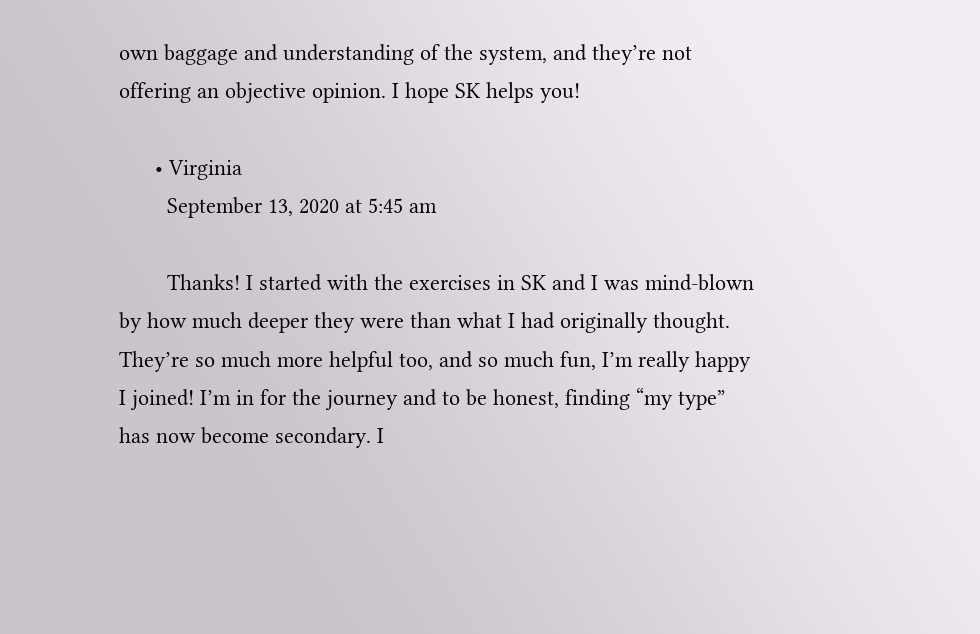own baggage and understanding of the system, and they’re not offering an objective opinion. I hope SK helps you!

      • Virginia
        September 13, 2020 at 5:45 am

        Thanks! I started with the exercises in SK and I was mind-blown by how much deeper they were than what I had originally thought. They’re so much more helpful too, and so much fun, I’m really happy I joined! I’m in for the journey and to be honest, finding “my type” has now become secondary. I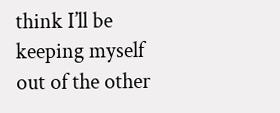think I’ll be keeping myself out of the other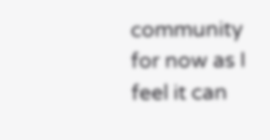community for now as I feel it can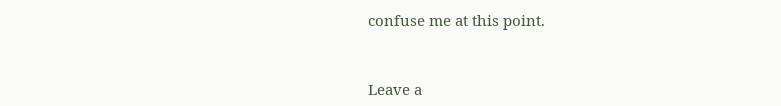confuse me at this point.


Leave a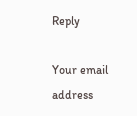Reply

Your email address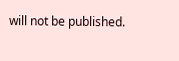will not be published.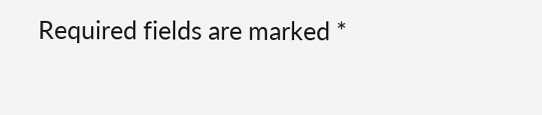Required fields are marked *